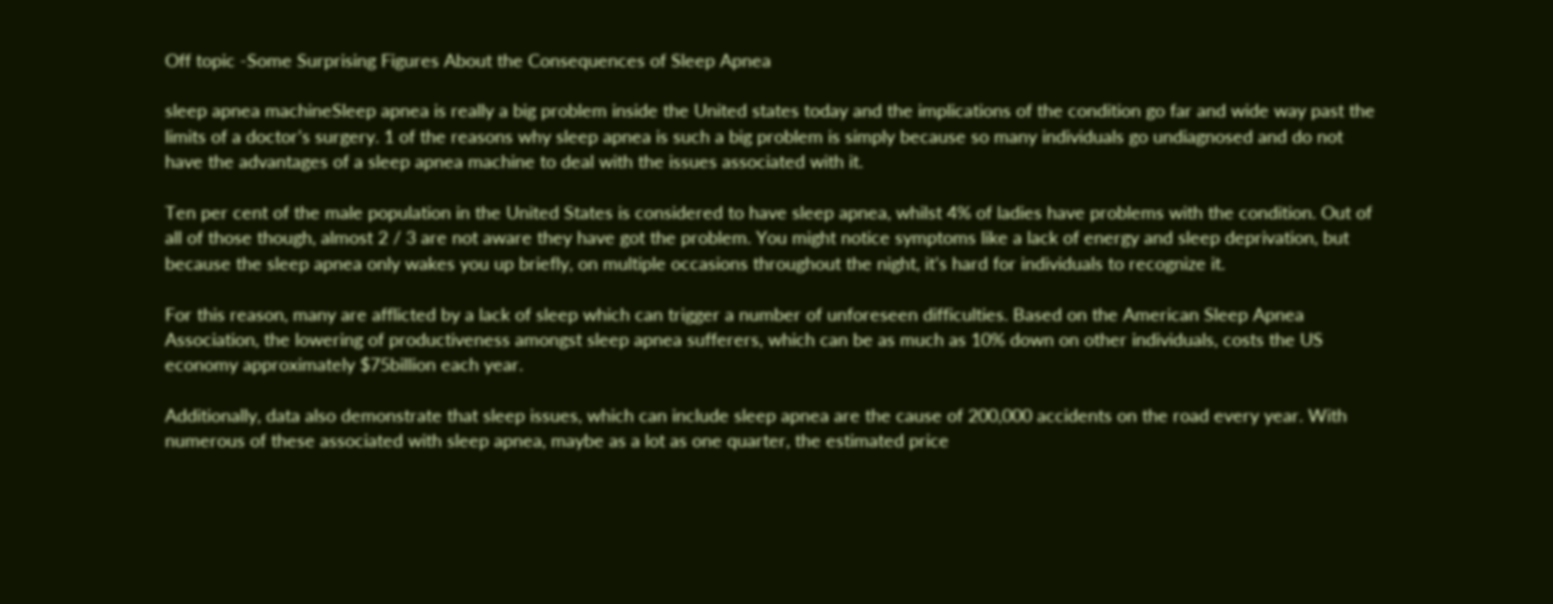Off topic -Some Surprising Figures About the Consequences of Sleep Apnea

sleep apnea machineSleep apnea is really a big problem inside the United states today and the implications of the condition go far and wide way past the limits of a doctor’s surgery. 1 of the reasons why sleep apnea is such a big problem is simply because so many individuals go undiagnosed and do not have the advantages of a sleep apnea machine to deal with the issues associated with it.

Ten per cent of the male population in the United States is considered to have sleep apnea, whilst 4% of ladies have problems with the condition. Out of all of those though, almost 2 / 3 are not aware they have got the problem. You might notice symptoms like a lack of energy and sleep deprivation, but because the sleep apnea only wakes you up briefly, on multiple occasions throughout the night, it’s hard for individuals to recognize it.

For this reason, many are afflicted by a lack of sleep which can trigger a number of unforeseen difficulties. Based on the American Sleep Apnea Association, the lowering of productiveness amongst sleep apnea sufferers, which can be as much as 10% down on other individuals, costs the US economy approximately $75billion each year.

Additionally, data also demonstrate that sleep issues, which can include sleep apnea are the cause of 200,000 accidents on the road every year. With numerous of these associated with sleep apnea, maybe as a lot as one quarter, the estimated price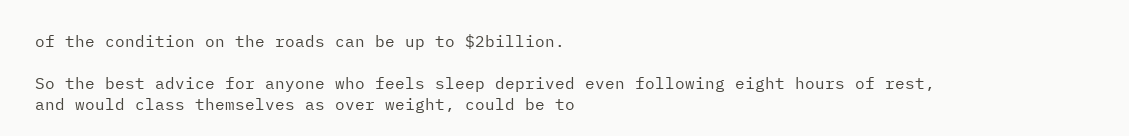of the condition on the roads can be up to $2billion.

So the best advice for anyone who feels sleep deprived even following eight hours of rest, and would class themselves as over weight, could be to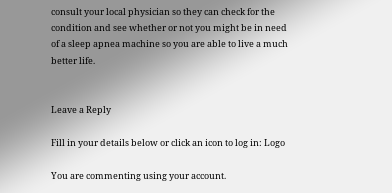consult your local physician so they can check for the condition and see whether or not you might be in need of a sleep apnea machine so you are able to live a much better life.


Leave a Reply

Fill in your details below or click an icon to log in: Logo

You are commenting using your account.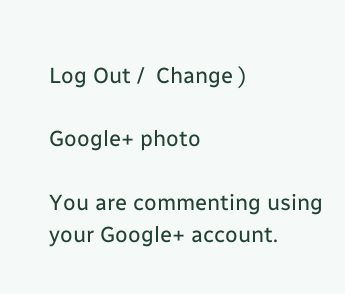Log Out /  Change )

Google+ photo

You are commenting using your Google+ account.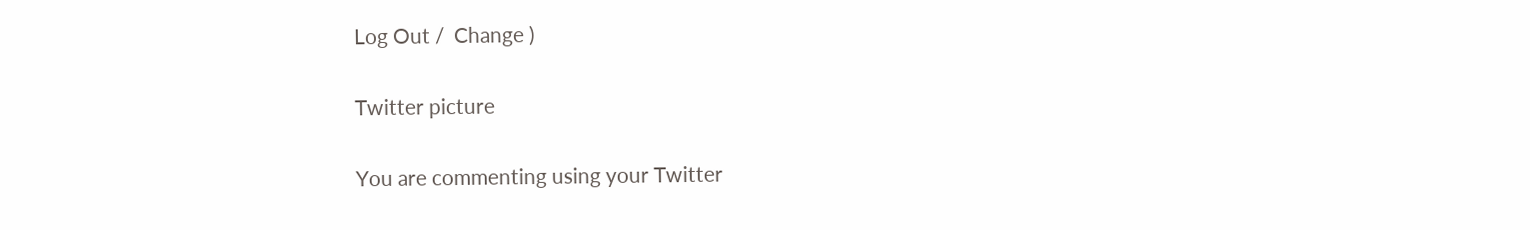Log Out /  Change )

Twitter picture

You are commenting using your Twitter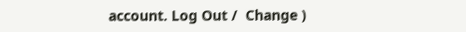account. Log Out /  Change )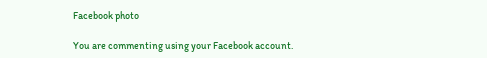Facebook photo

You are commenting using your Facebook account.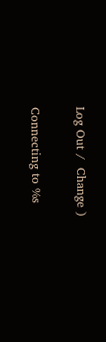Log Out /  Change )


Connecting to %s